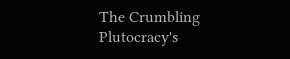The Crumbling Plutocracy's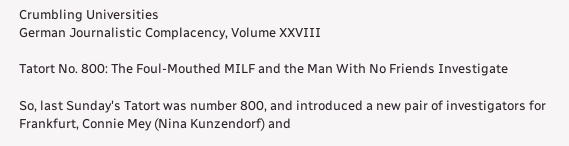Crumbling Universities
German Journalistic Complacency, Volume XXVIII

Tatort No. 800: The Foul-Mouthed MILF and the Man With No Friends Investigate

So, last Sunday's Tatort was number 800, and introduced a new pair of investigators for Frankfurt, Connie Mey (Nina Kunzendorf) and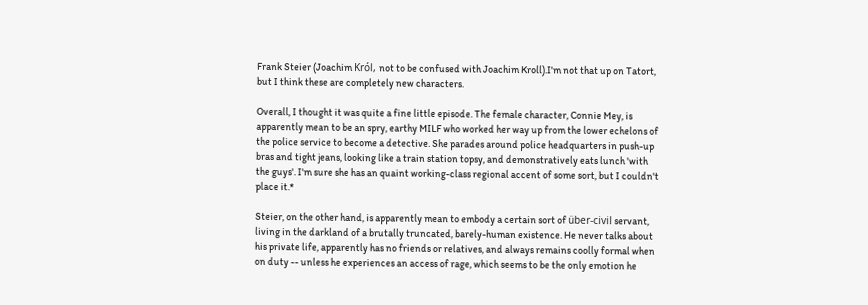Frank Steier (Joachim Król, not to be confused with Joachim Kroll).I'm not that up on Tatort, but I think these are completely new characters.

Overall, I thought it was quite a fine little episode. The female character, Connie Mey, is apparently mean to be an spry, earthy MILF who worked her way up from the lower echelons of the police service to become a detective. She parades around police headquarters in push-up bras and tight jeans, looking like a train station topsy, and demonstratively eats lunch 'with the guys'. I'm sure she has an quaint working-class regional accent of some sort, but I couldn't place it.*

Steier, on the other hand, is apparently mean to embody a certain sort of über-civil servant, living in the darkland of a brutally truncated, barely-human existence. He never talks about his private life, apparently has no friends or relatives, and always remains coolly formal when on duty -- unless he experiences an access of rage, which seems to be the only emotion he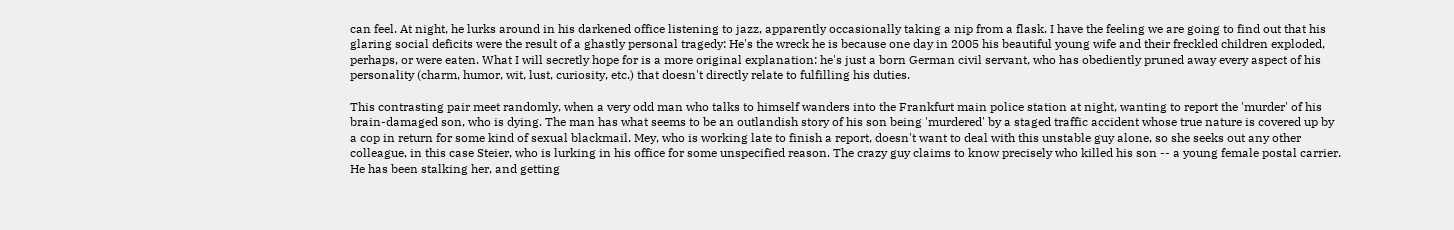can feel. At night, he lurks around in his darkened office listening to jazz, apparently occasionally taking a nip from a flask. I have the feeling we are going to find out that his glaring social deficits were the result of a ghastly personal tragedy: He's the wreck he is because one day in 2005 his beautiful young wife and their freckled children exploded, perhaps, or were eaten. What I will secretly hope for is a more original explanation: he's just a born German civil servant, who has obediently pruned away every aspect of his personality (charm, humor, wit, lust, curiosity, etc.) that doesn't directly relate to fulfilling his duties.

This contrasting pair meet randomly, when a very odd man who talks to himself wanders into the Frankfurt main police station at night, wanting to report the 'murder' of his brain-damaged son, who is dying. The man has what seems to be an outlandish story of his son being 'murdered' by a staged traffic accident whose true nature is covered up by a cop in return for some kind of sexual blackmail. Mey, who is working late to finish a report, doesn't want to deal with this unstable guy alone, so she seeks out any other colleague, in this case Steier, who is lurking in his office for some unspecified reason. The crazy guy claims to know precisely who killed his son -- a young female postal carrier. He has been stalking her, and getting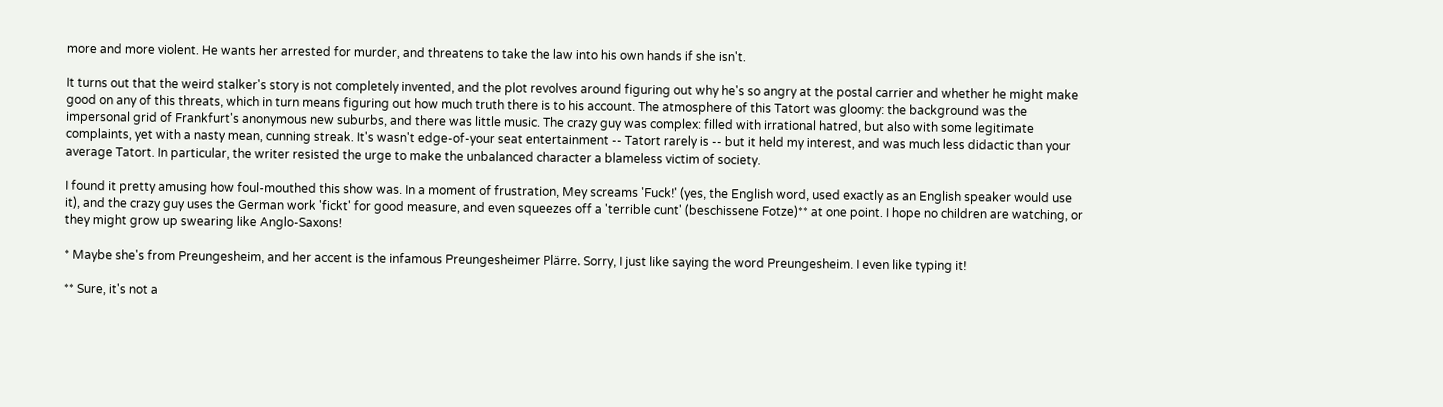more and more violent. He wants her arrested for murder, and threatens to take the law into his own hands if she isn't.

It turns out that the weird stalker's story is not completely invented, and the plot revolves around figuring out why he's so angry at the postal carrier and whether he might make good on any of this threats, which in turn means figuring out how much truth there is to his account. The atmosphere of this Tatort was gloomy: the background was the impersonal grid of Frankfurt's anonymous new suburbs, and there was little music. The crazy guy was complex: filled with irrational hatred, but also with some legitimate complaints, yet with a nasty mean, cunning streak. It's wasn't edge-of-your seat entertainment -- Tatort rarely is -- but it held my interest, and was much less didactic than your average Tatort. In particular, the writer resisted the urge to make the unbalanced character a blameless victim of society.

I found it pretty amusing how foul-mouthed this show was. In a moment of frustration, Mey screams 'Fuck!' (yes, the English word, used exactly as an English speaker would use it), and the crazy guy uses the German work 'fickt' for good measure, and even squeezes off a 'terrible cunt' (beschissene Fotze)** at one point. I hope no children are watching, or they might grow up swearing like Anglo-Saxons!

* Maybe she's from Preungesheim, and her accent is the infamous Preungesheimer Plärre. Sorry, I just like saying the word Preungesheim. I even like typing it!

** Sure, it's not a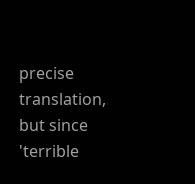precise translation, but since 'terrible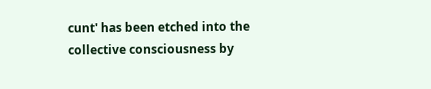cunt' has been etched into the collective consciousness by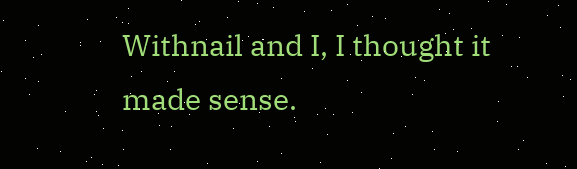Withnail and I, I thought it made sense.